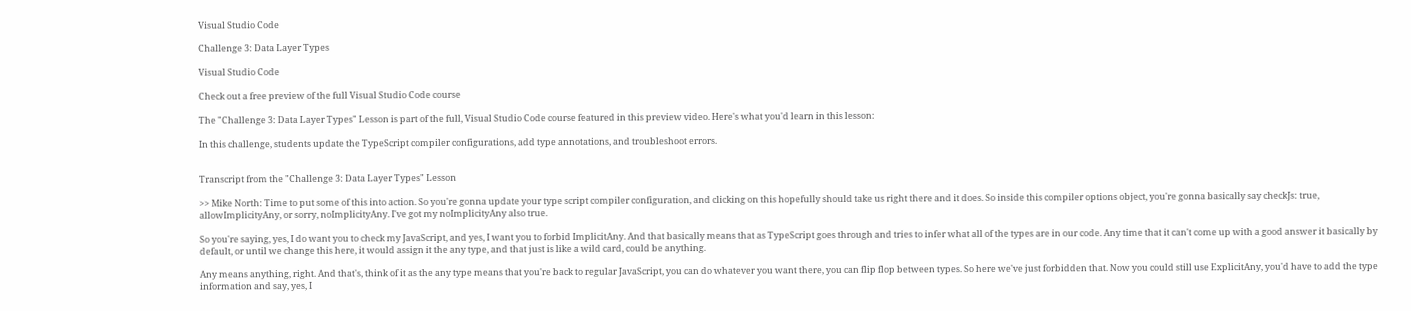Visual Studio Code

Challenge 3: Data Layer Types

Visual Studio Code

Check out a free preview of the full Visual Studio Code course

The "Challenge 3: Data Layer Types" Lesson is part of the full, Visual Studio Code course featured in this preview video. Here's what you'd learn in this lesson:

In this challenge, students update the TypeScript compiler configurations, add type annotations, and troubleshoot errors.


Transcript from the "Challenge 3: Data Layer Types" Lesson

>> Mike North: Time to put some of this into action. So you're gonna update your type script compiler configuration, and clicking on this hopefully should take us right there and it does. So inside this compiler options object, you're gonna basically say checkJs: true, allowImplicityAny, or sorry, noImplicityAny. I've got my noImplicityAny also true.

So you're saying, yes, I do want you to check my JavaScript, and yes, I want you to forbid ImplicitAny. And that basically means that as TypeScript goes through and tries to infer what all of the types are in our code. Any time that it can't come up with a good answer it basically by default, or until we change this here, it would assign it the any type, and that just is like a wild card, could be anything.

Any means anything, right. And that's, think of it as the any type means that you're back to regular JavaScript, you can do whatever you want there, you can flip flop between types. So here we've just forbidden that. Now you could still use ExplicitAny, you'd have to add the type information and say, yes, I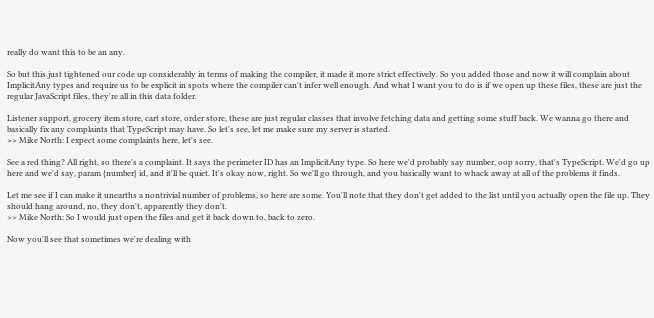really do want this to be an any.

So but this just tightened our code up considerably in terms of making the compiler, it made it more strict effectively. So you added those and now it will complain about ImplicitAny types and require us to be explicit in spots where the compiler can't infer well enough. And what I want you to do is if we open up these files, these are just the regular JavaScript files, they're all in this data folder.

Listener support, grocery item store, cart store, order store, these are just regular classes that involve fetching data and getting some stuff back. We wanna go there and basically fix any complaints that TypeScript may have. So let's see, let me make sure my server is started.
>> Mike North: I expect some complaints here, let's see.

See a red thing? All right, so there's a complaint. It says the perimeter ID has an ImplicitAny type. So here we'd probably say number, oop sorry, that's TypeScript. We'd go up here and we'd say, param {number} id, and it'll be quiet. It's okay now, right. So we'll go through, and you basically want to whack away at all of the problems it finds.

Let me see if I can make it unearths a nontrivial number of problems, so here are some. You'll note that they don't get added to the list until you actually open the file up. They should hang around, no, they don't, apparently they don't.
>> Mike North: So I would just open the files and get it back down to, back to zero.

Now you'll see that sometimes we're dealing with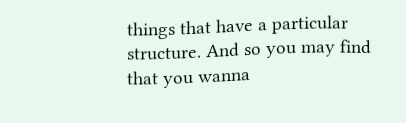things that have a particular structure. And so you may find that you wanna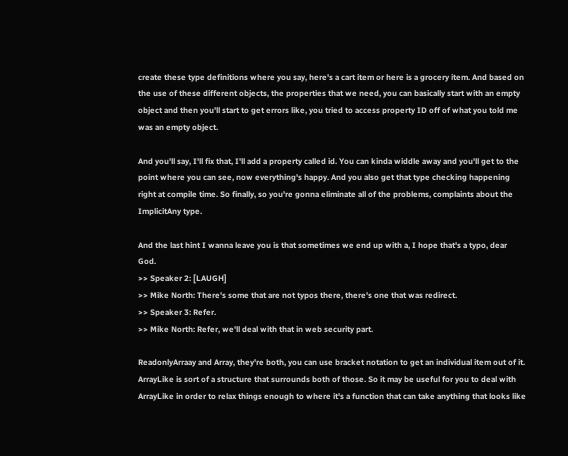create these type definitions where you say, here's a cart item or here is a grocery item. And based on the use of these different objects, the properties that we need, you can basically start with an empty object and then you'll start to get errors like, you tried to access property ID off of what you told me was an empty object.

And you'll say, I'll fix that, I'll add a property called id. You can kinda widdle away and you'll get to the point where you can see, now everything's happy. And you also get that type checking happening right at compile time. So finally, so you're gonna eliminate all of the problems, complaints about the ImplicitAny type.

And the last hint I wanna leave you is that sometimes we end up with a, I hope that's a typo, dear God.
>> Speaker 2: [LAUGH]
>> Mike North: There's some that are not typos there, there's one that was redirect.
>> Speaker 3: Refer.
>> Mike North: Refer, we'll deal with that in web security part.

ReadonlyArraay and Array, they're both, you can use bracket notation to get an individual item out of it. ArrayLike is sort of a structure that surrounds both of those. So it may be useful for you to deal with ArrayLike in order to relax things enough to where it's a function that can take anything that looks like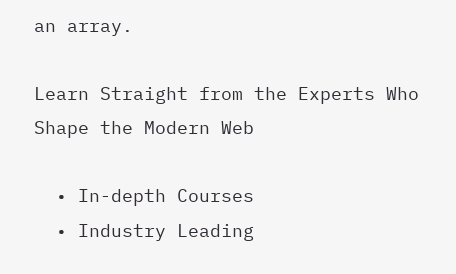an array.

Learn Straight from the Experts Who Shape the Modern Web

  • In-depth Courses
  • Industry Leading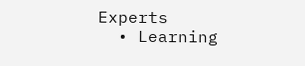Experts
  • Learning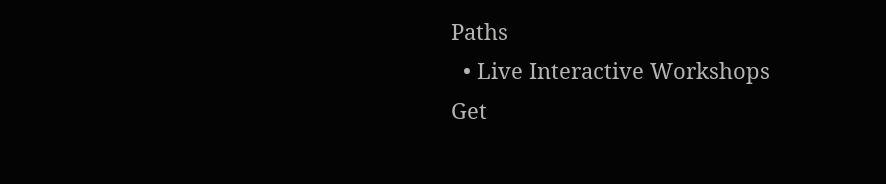Paths
  • Live Interactive Workshops
Get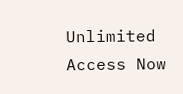Unlimited Access Now